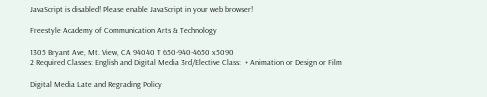JavaScript is disabled! Please enable JavaScript in your web browser!

Freestyle Academy of Communication Arts & Technology

1305 Bryant Ave, Mt. View, CA 94040 T 650-940-4650 x5090
2 Required Classes: English and Digital Media 3rd/Elective Class:  + Animation or Design or Film

Digital Media Late and Regrading Policy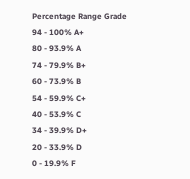Percentage Range Grade
94 - 100% A+
80 - 93.9% A
74 - 79.9% B+
60 - 73.9% B
54 - 59.9% C+
40 - 53.9% C
34 - 39.9% D+
20 - 33.9% D
0 - 19.9% F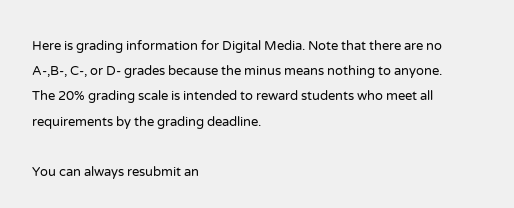Here is grading information for Digital Media. Note that there are no A-,B-, C-, or D- grades because the minus means nothing to anyone. The 20% grading scale is intended to reward students who meet all requirements by the grading deadline.

You can always resubmit an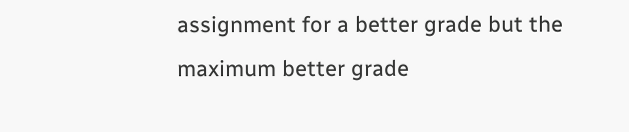assignment for a better grade but the maximum better grade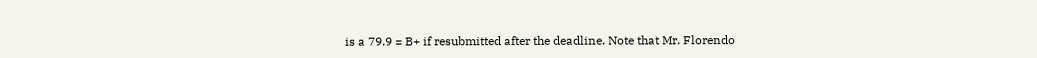is a 79.9 = B+ if resubmitted after the deadline. Note that Mr. Florendo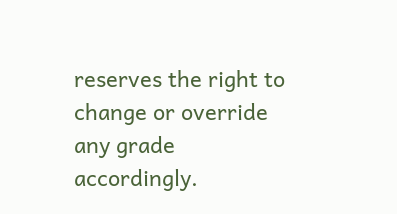reserves the right to change or override any grade accordingly.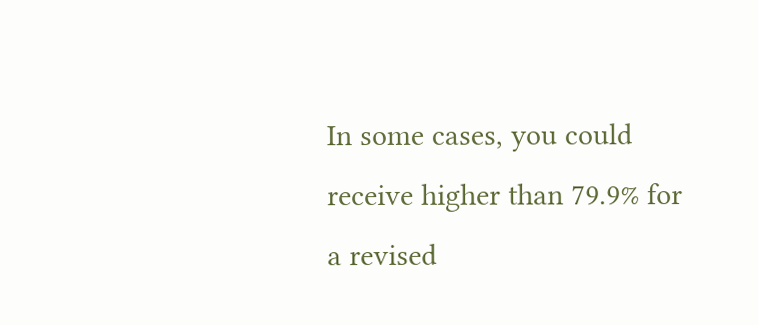In some cases, you could receive higher than 79.9% for a revised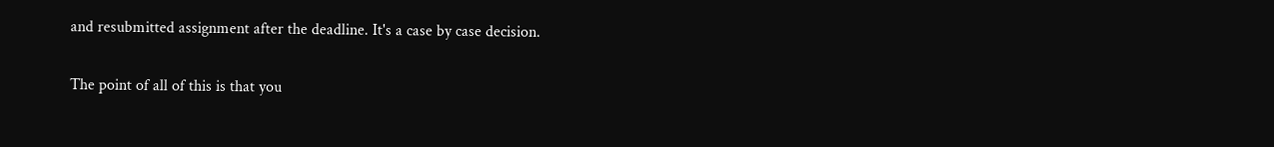and resubmitted assignment after the deadline. It's a case by case decision.

The point of all of this is that you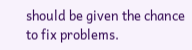should be given the chance to fix problems.